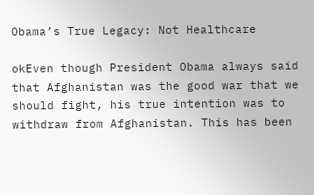Obama’s True Legacy: Not Healthcare

okEven though President Obama always said that Afghanistan was the good war that we should fight, his true intention was to withdraw from Afghanistan. This has been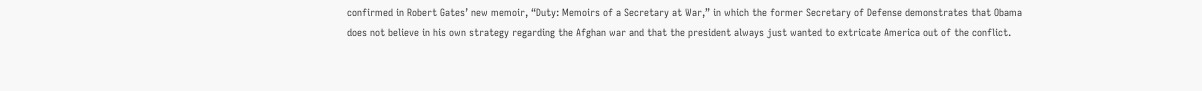confirmed in Robert Gates’ new memoir, “Duty: Memoirs of a Secretary at War,” in which the former Secretary of Defense demonstrates that Obama does not believe in his own strategy regarding the Afghan war and that the president always just wanted to extricate America out of the conflict.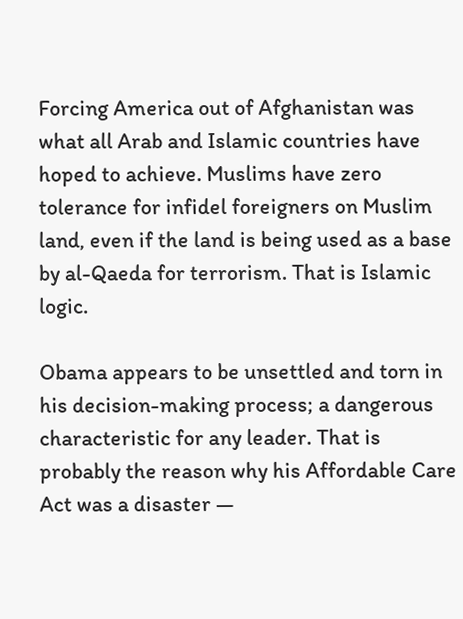Forcing America out of Afghanistan was what all Arab and Islamic countries have hoped to achieve. Muslims have zero tolerance for infidel foreigners on Muslim land, even if the land is being used as a base by al-Qaeda for terrorism. That is Islamic logic.

Obama appears to be unsettled and torn in his decision-making process; a dangerous characteristic for any leader. That is probably the reason why his Affordable Care Act was a disaster —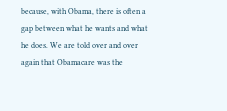because, with Obama, there is often a gap between what he wants and what he does. We are told over and over again that Obamacare was the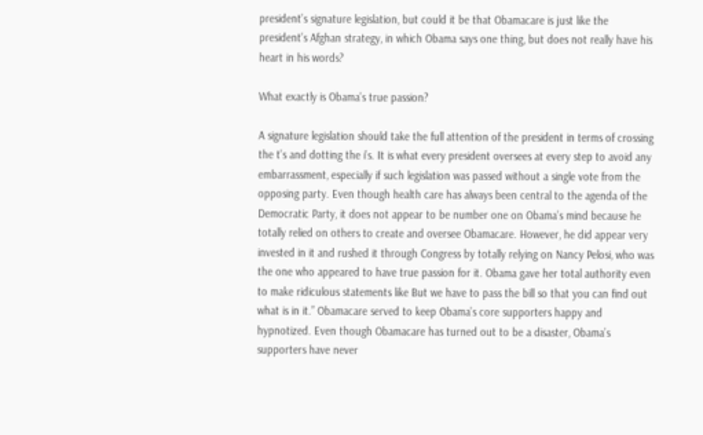president’s signature legislation, but could it be that Obamacare is just like the president’s Afghan strategy, in which Obama says one thing, but does not really have his heart in his words?

What exactly is Obama’s true passion?

A signature legislation should take the full attention of the president in terms of crossing the t’s and dotting the i’s. It is what every president oversees at every step to avoid any embarrassment, especially if such legislation was passed without a single vote from the opposing party. Even though health care has always been central to the agenda of the Democratic Party, it does not appear to be number one on Obama’s mind because he totally relied on others to create and oversee Obamacare. However, he did appear very invested in it and rushed it through Congress by totally relying on Nancy Pelosi, who was the one who appeared to have true passion for it. Obama gave her total authority even to make ridiculous statements like But we have to pass the bill so that you can find out what is in it.” Obamacare served to keep Obama’s core supporters happy and hypnotized. Even though Obamacare has turned out to be a disaster, Obama’s supporters have never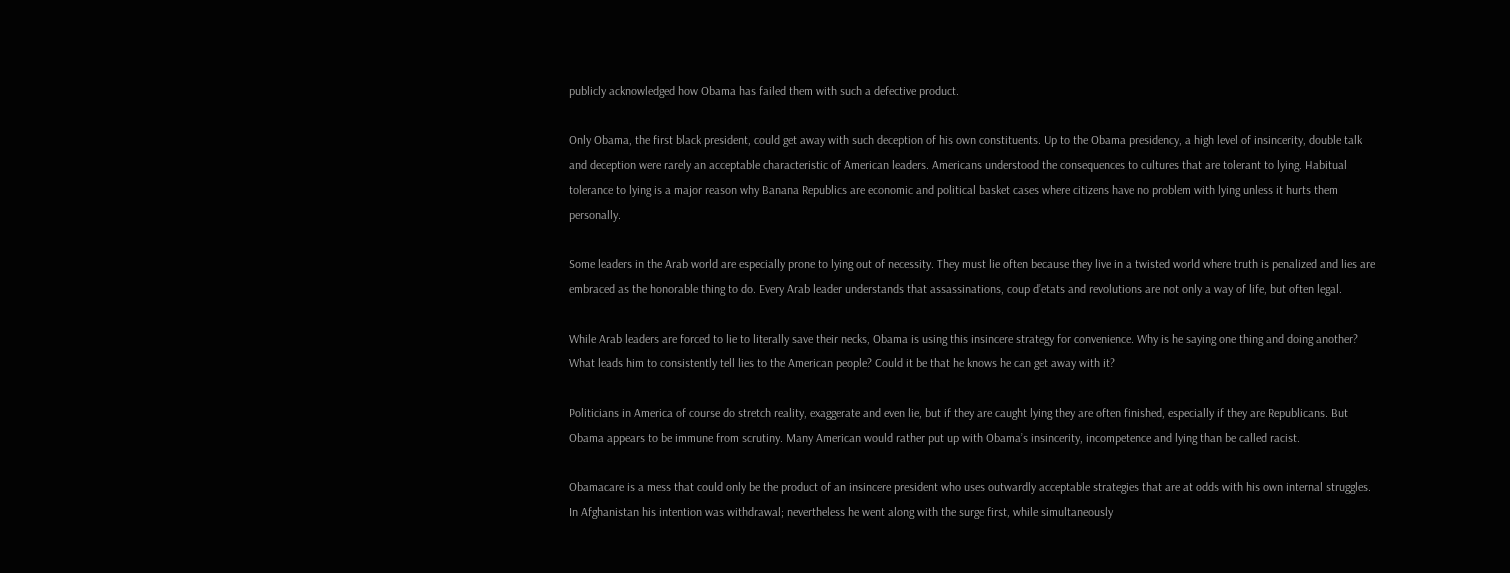publicly acknowledged how Obama has failed them with such a defective product.

Only Obama, the first black president, could get away with such deception of his own constituents. Up to the Obama presidency, a high level of insincerity, double talk and deception were rarely an acceptable characteristic of American leaders. Americans understood the consequences to cultures that are tolerant to lying. Habitual tolerance to lying is a major reason why Banana Republics are economic and political basket cases where citizens have no problem with lying unless it hurts them personally.

Some leaders in the Arab world are especially prone to lying out of necessity. They must lie often because they live in a twisted world where truth is penalized and lies are embraced as the honorable thing to do. Every Arab leader understands that assassinations, coup d’etats and revolutions are not only a way of life, but often legal.

While Arab leaders are forced to lie to literally save their necks, Obama is using this insincere strategy for convenience. Why is he saying one thing and doing another? What leads him to consistently tell lies to the American people? Could it be that he knows he can get away with it?

Politicians in America of course do stretch reality, exaggerate and even lie, but if they are caught lying they are often finished, especially if they are Republicans. But Obama appears to be immune from scrutiny. Many American would rather put up with Obama’s insincerity, incompetence and lying than be called racist.

Obamacare is a mess that could only be the product of an insincere president who uses outwardly acceptable strategies that are at odds with his own internal struggles. In Afghanistan his intention was withdrawal; nevertheless he went along with the surge first, while simultaneously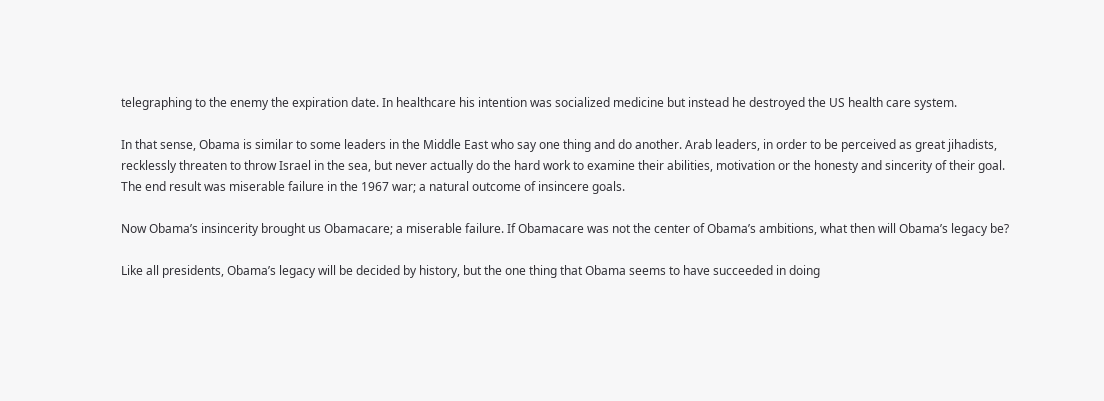telegraphing to the enemy the expiration date. In healthcare his intention was socialized medicine but instead he destroyed the US health care system.

In that sense, Obama is similar to some leaders in the Middle East who say one thing and do another. Arab leaders, in order to be perceived as great jihadists, recklessly threaten to throw Israel in the sea, but never actually do the hard work to examine their abilities, motivation or the honesty and sincerity of their goal. The end result was miserable failure in the 1967 war; a natural outcome of insincere goals.

Now Obama’s insincerity brought us Obamacare; a miserable failure. If Obamacare was not the center of Obama’s ambitions, what then will Obama’s legacy be?

Like all presidents, Obama’s legacy will be decided by history, but the one thing that Obama seems to have succeeded in doing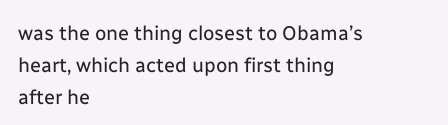was the one thing closest to Obama’s heart, which acted upon first thing after he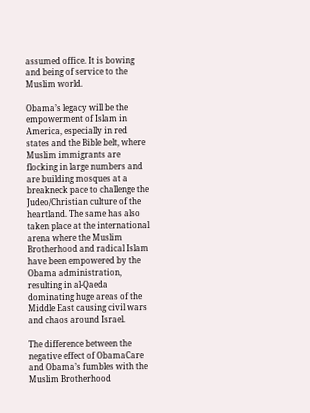assumed office. It is bowing and being of service to the Muslim world.

Obama’s legacy will be the empowerment of Islam in America, especially in red states and the Bible belt, where Muslim immigrants are flocking in large numbers and are building mosques at a breakneck pace to challenge the Judeo/Christian culture of the heartland. The same has also taken place at the international arena where the Muslim Brotherhood and radical Islam have been empowered by the Obama administration, resulting in al-Qaeda dominating huge areas of the Middle East causing civil wars and chaos around Israel.

The difference between the negative effect of ObamaCare and Obama’s fumbles with the Muslim Brotherhood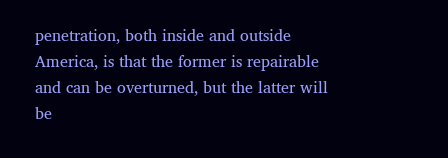penetration, both inside and outside America, is that the former is repairable and can be overturned, but the latter will be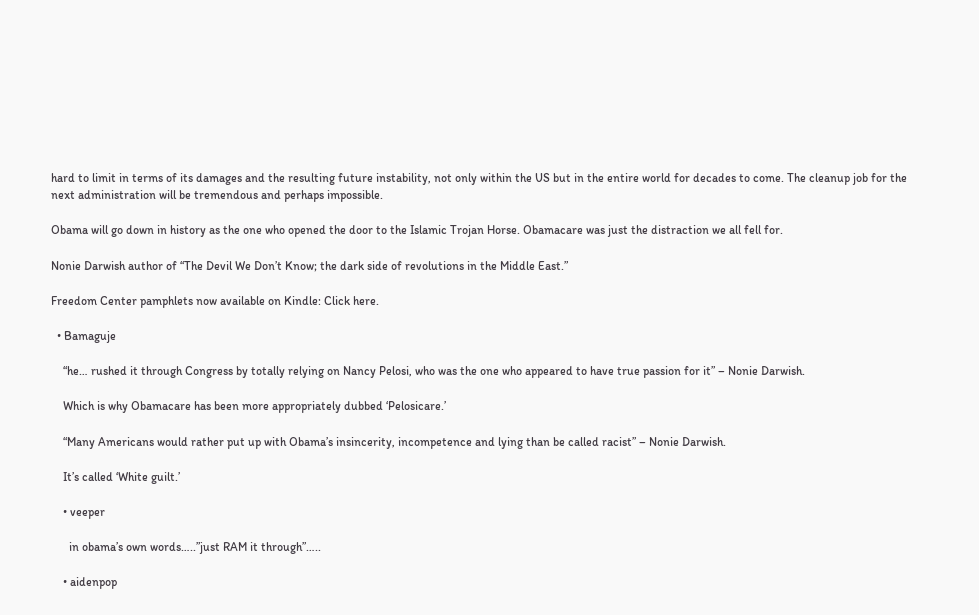hard to limit in terms of its damages and the resulting future instability, not only within the US but in the entire world for decades to come. The cleanup job for the next administration will be tremendous and perhaps impossible.

Obama will go down in history as the one who opened the door to the Islamic Trojan Horse. Obamacare was just the distraction we all fell for.

Nonie Darwish author of “The Devil We Don’t Know; the dark side of revolutions in the Middle East.”

Freedom Center pamphlets now available on Kindle: Click here.

  • Bamaguje

    “he… rushed it through Congress by totally relying on Nancy Pelosi, who was the one who appeared to have true passion for it” – Nonie Darwish.

    Which is why Obamacare has been more appropriately dubbed ‘Pelosicare.’

    “Many Americans would rather put up with Obama’s insincerity, incompetence and lying than be called racist” – Nonie Darwish.

    It’s called ‘White guilt.’

    • veeper

      in obama’s own words…..”just RAM it through”…..

    • aidenpop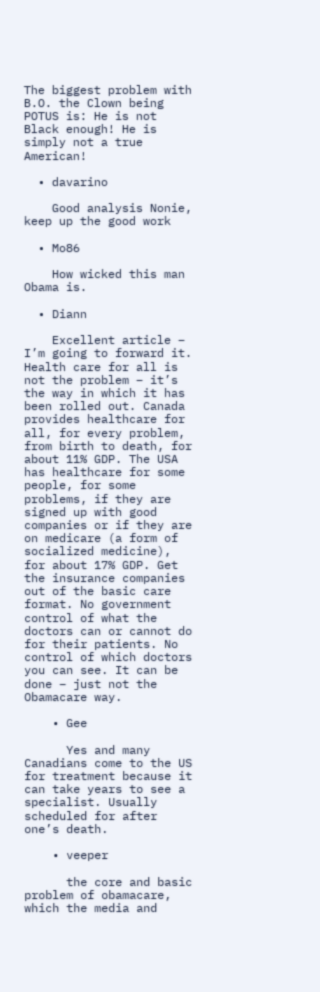The biggest problem with B.O. the Clown being POTUS is: He is not Black enough! He is simply not a true American!

  • davarino

    Good analysis Nonie, keep up the good work

  • Mo86

    How wicked this man Obama is.

  • Diann

    Excellent article – I’m going to forward it. Health care for all is not the problem – it’s the way in which it has been rolled out. Canada provides healthcare for all, for every problem, from birth to death, for about 11% GDP. The USA has healthcare for some people, for some problems, if they are signed up with good companies or if they are on medicare (a form of socialized medicine), for about 17% GDP. Get the insurance companies out of the basic care format. No government control of what the doctors can or cannot do for their patients. No control of which doctors you can see. It can be done – just not the Obamacare way.

    • Gee

      Yes and many Canadians come to the US for treatment because it can take years to see a specialist. Usually scheduled for after one’s death.

    • veeper

      the core and basic problem of obamacare, which the media and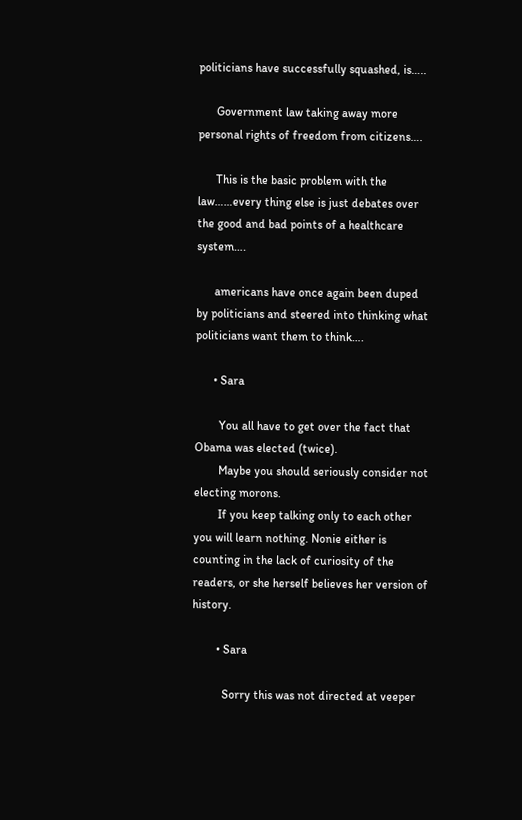politicians have successfully squashed, is…..

      Government law taking away more personal rights of freedom from citizens….

      This is the basic problem with the law……every thing else is just debates over the good and bad points of a healthcare system….

      americans have once again been duped by politicians and steered into thinking what politicians want them to think….

      • Sara

        You all have to get over the fact that Obama was elected (twice).
        Maybe you should seriously consider not electing morons.
        If you keep talking only to each other you will learn nothing. Nonie either is counting in the lack of curiosity of the readers, or she herself believes her version of history.

        • Sara

          Sorry this was not directed at veeper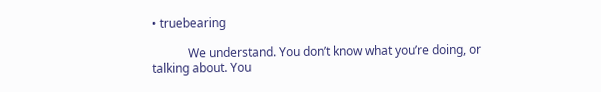• truebearing

            We understand. You don’t know what you’re doing, or talking about. You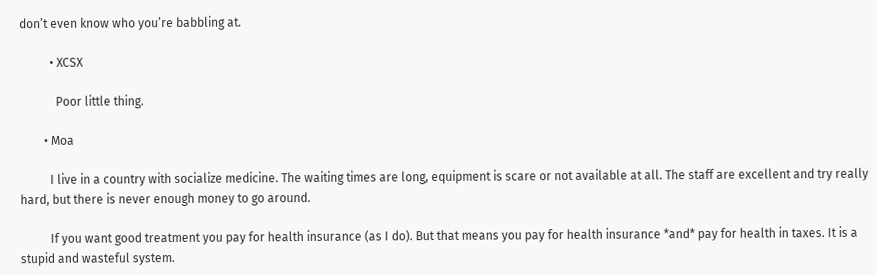don’t even know who you’re babbling at.

          • XCSX

            Poor little thing.

        • Moa

          I live in a country with socialize medicine. The waiting times are long, equipment is scare or not available at all. The staff are excellent and try really hard, but there is never enough money to go around.

          If you want good treatment you pay for health insurance (as I do). But that means you pay for health insurance *and* pay for health in taxes. It is a stupid and wasteful system.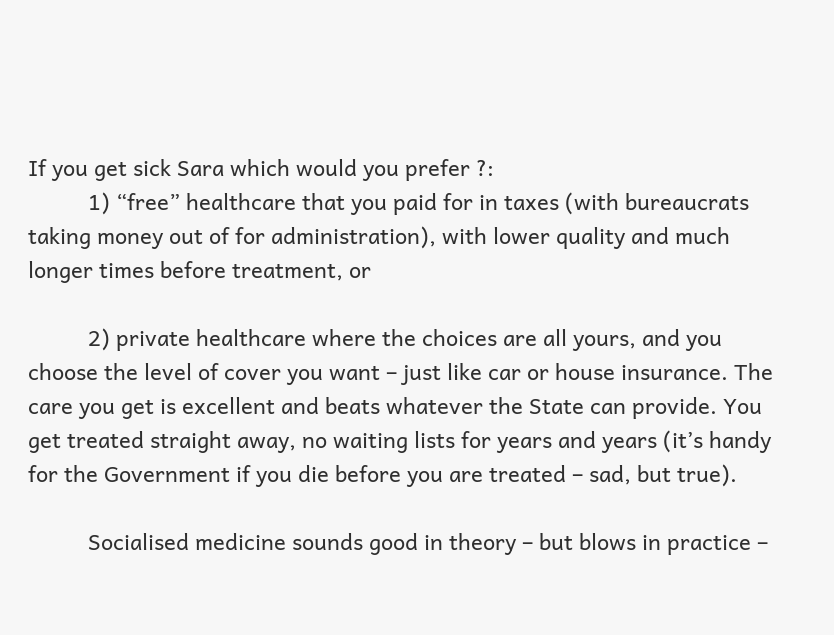If you get sick Sara which would you prefer ?:
          1) “free” healthcare that you paid for in taxes (with bureaucrats taking money out of for administration), with lower quality and much longer times before treatment, or

          2) private healthcare where the choices are all yours, and you choose the level of cover you want – just like car or house insurance. The care you get is excellent and beats whatever the State can provide. You get treated straight away, no waiting lists for years and years (it’s handy for the Government if you die before you are treated – sad, but true).

          Socialised medicine sounds good in theory – but blows in practice –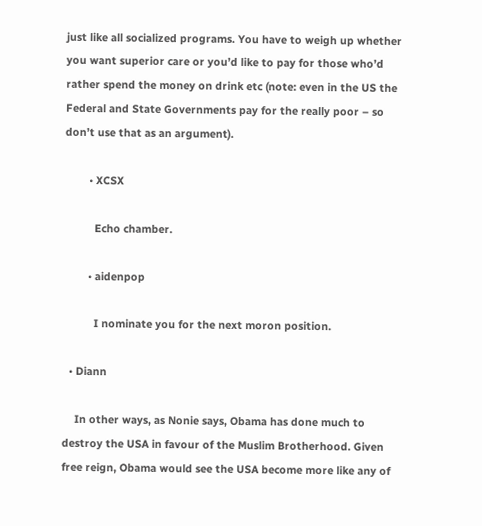just like all socialized programs. You have to weigh up whether you want superior care or you’d like to pay for those who’d rather spend the money on drink etc (note: even in the US the Federal and State Governments pay for the really poor – so don’t use that as an argument).

        • XCSX

          Echo chamber.

        • aidenpop

          I nominate you for the next moron position.

  • Diann

    In other ways, as Nonie says, Obama has done much to destroy the USA in favour of the Muslim Brotherhood. Given free reign, Obama would see the USA become more like any of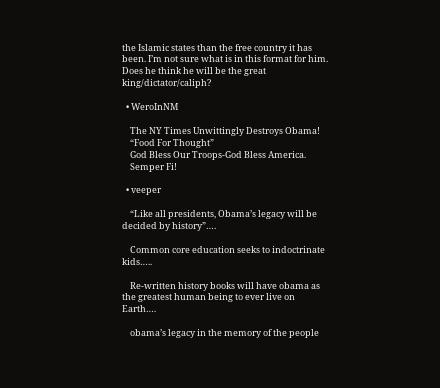the Islamic states than the free country it has been. I’m not sure what is in this format for him. Does he think he will be the great king/dictator/caliph?

  • WeroInNM

    The NY Times Unwittingly Destroys Obama!
    “Food For Thought”
    God Bless Our Troops-God Bless America.
    Semper Fi!

  • veeper

    “Like all presidents, Obama’s legacy will be decided by history”….

    Common core education seeks to indoctrinate kids…..

    Re-written history books will have obama as the greatest human being to ever live on Earth….

    obama’s legacy in the memory of the people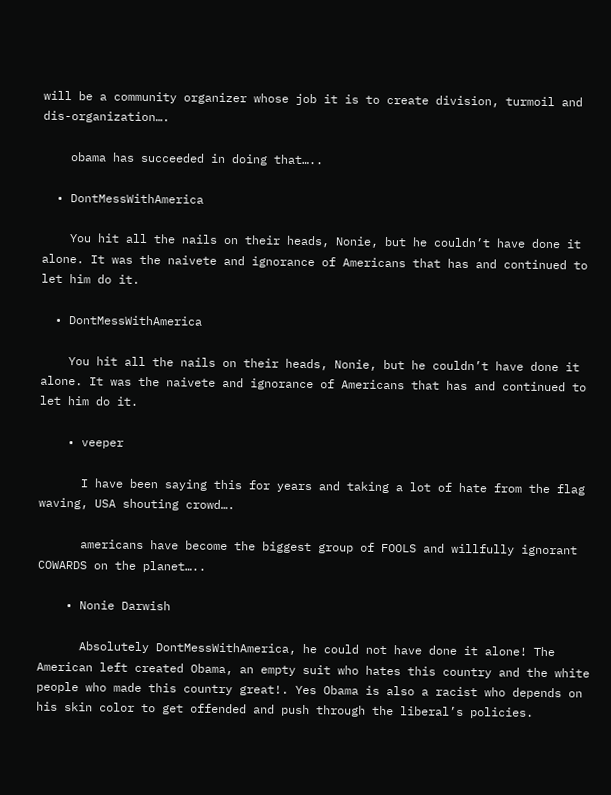will be a community organizer whose job it is to create division, turmoil and dis-organization….

    obama has succeeded in doing that…..

  • DontMessWithAmerica

    You hit all the nails on their heads, Nonie, but he couldn’t have done it alone. It was the naivete and ignorance of Americans that has and continued to let him do it.

  • DontMessWithAmerica

    You hit all the nails on their heads, Nonie, but he couldn’t have done it alone. It was the naivete and ignorance of Americans that has and continued to let him do it.

    • veeper

      I have been saying this for years and taking a lot of hate from the flag waving, USA shouting crowd….

      americans have become the biggest group of FOOLS and willfully ignorant COWARDS on the planet…..

    • Nonie Darwish

      Absolutely DontMessWithAmerica, he could not have done it alone! The American left created Obama, an empty suit who hates this country and the white people who made this country great!. Yes Obama is also a racist who depends on his skin color to get offended and push through the liberal’s policies.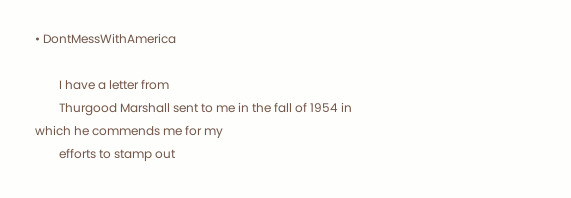• DontMessWithAmerica

        I have a letter from
        Thurgood Marshall sent to me in the fall of 1954 in which he commends me for my
        efforts to stamp out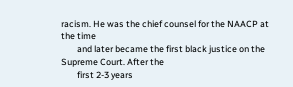racism. He was the chief counsel for the NAACP at the time
        and later became the first black justice on the Supreme Court. After the
        first 2-3 years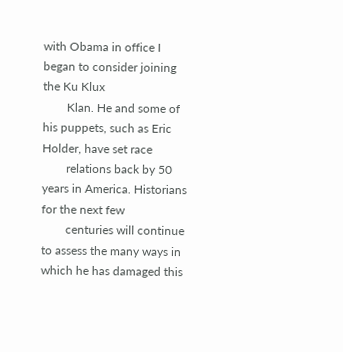with Obama in office I began to consider joining the Ku Klux
        Klan. He and some of his puppets, such as Eric Holder, have set race
        relations back by 50 years in America. Historians for the next few
        centuries will continue to assess the many ways in which he has damaged this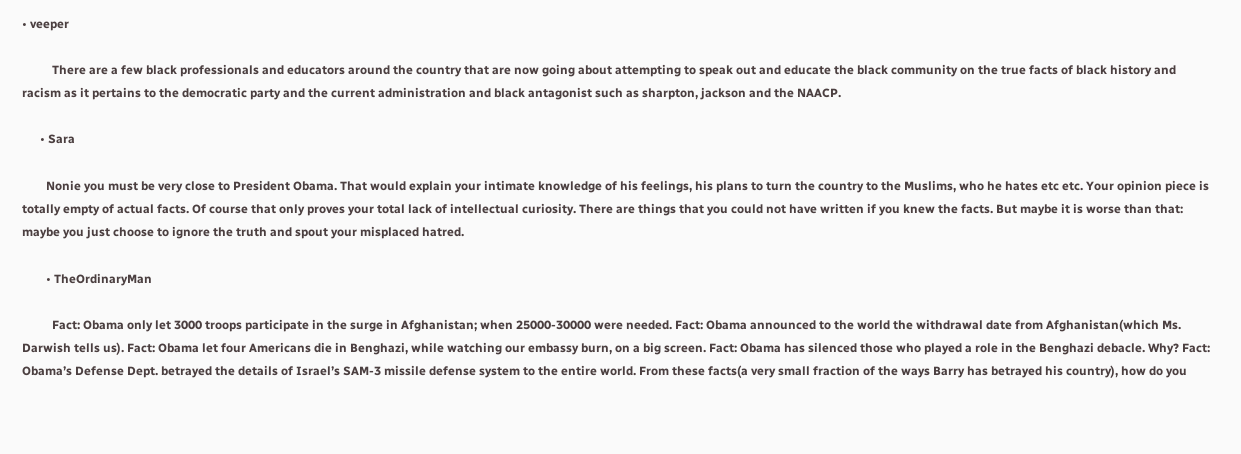• veeper

          There are a few black professionals and educators around the country that are now going about attempting to speak out and educate the black community on the true facts of black history and racism as it pertains to the democratic party and the current administration and black antagonist such as sharpton, jackson and the NAACP.

      • Sara

        Nonie you must be very close to President Obama. That would explain your intimate knowledge of his feelings, his plans to turn the country to the Muslims, who he hates etc etc. Your opinion piece is totally empty of actual facts. Of course that only proves your total lack of intellectual curiosity. There are things that you could not have written if you knew the facts. But maybe it is worse than that: maybe you just choose to ignore the truth and spout your misplaced hatred.

        • TheOrdinaryMan

          Fact: Obama only let 3000 troops participate in the surge in Afghanistan; when 25000-30000 were needed. Fact: Obama announced to the world the withdrawal date from Afghanistan(which Ms. Darwish tells us). Fact: Obama let four Americans die in Benghazi, while watching our embassy burn, on a big screen. Fact: Obama has silenced those who played a role in the Benghazi debacle. Why? Fact: Obama’s Defense Dept. betrayed the details of Israel’s SAM-3 missile defense system to the entire world. From these facts(a very small fraction of the ways Barry has betrayed his country), how do you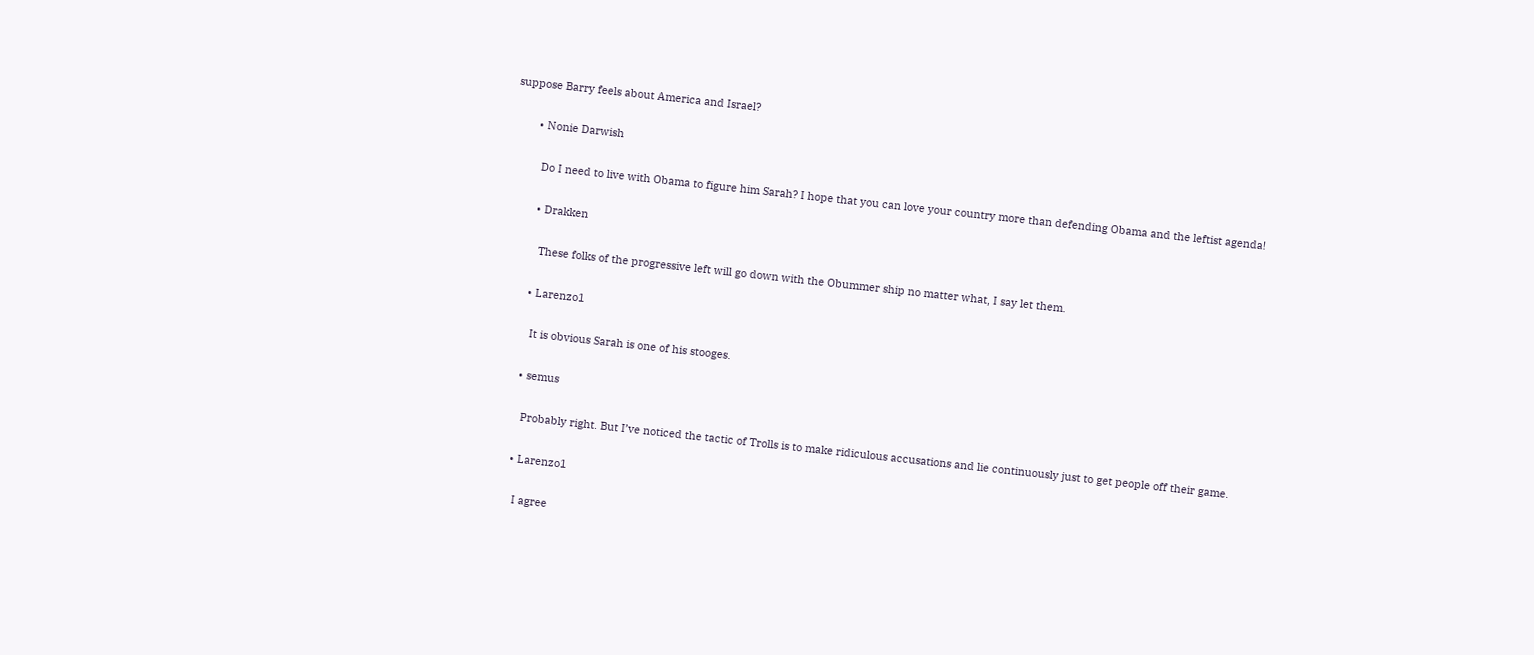suppose Barry feels about America and Israel?

        • Nonie Darwish

          Do I need to live with Obama to figure him Sarah? I hope that you can love your country more than defending Obama and the leftist agenda!

          • Drakken

            These folks of the progressive left will go down with the Obummer ship no matter what, I say let them.

          • Larenzo1

            It is obvious Sarah is one of his stooges.

          • semus

            Probably right. But I’ve noticed the tactic of Trolls is to make ridiculous accusations and lie continuously just to get people off their game.

          • Larenzo1

            I agree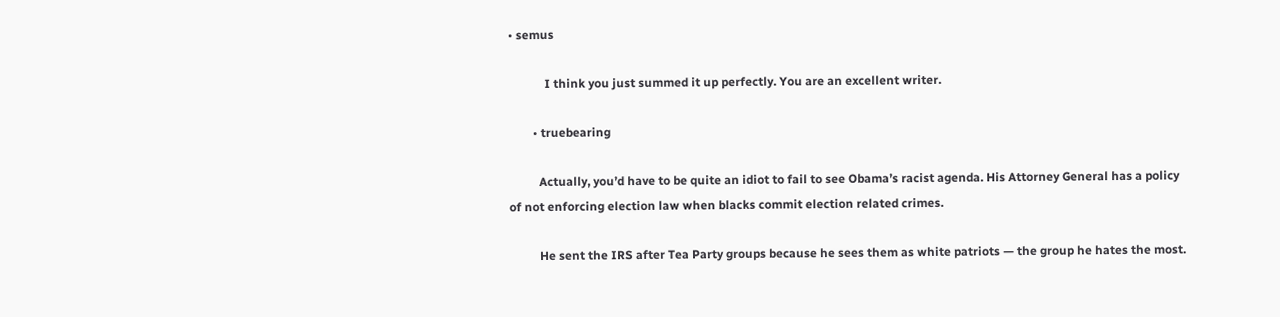• semus

            I think you just summed it up perfectly. You are an excellent writer.

        • truebearing

          Actually, you’d have to be quite an idiot to fail to see Obama’s racist agenda. His Attorney General has a policy of not enforcing election law when blacks commit election related crimes.

          He sent the IRS after Tea Party groups because he sees them as white patriots — the group he hates the most.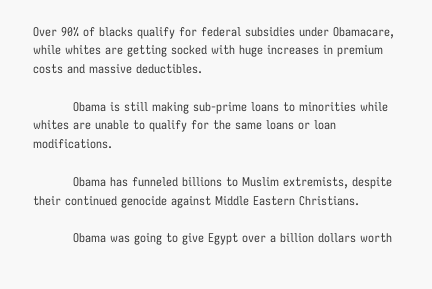Over 90% of blacks qualify for federal subsidies under Obamacare, while whites are getting socked with huge increases in premium costs and massive deductibles.

          Obama is still making sub-prime loans to minorities while whites are unable to qualify for the same loans or loan modifications.

          Obama has funneled billions to Muslim extremists, despite their continued genocide against Middle Eastern Christians.

          Obama was going to give Egypt over a billion dollars worth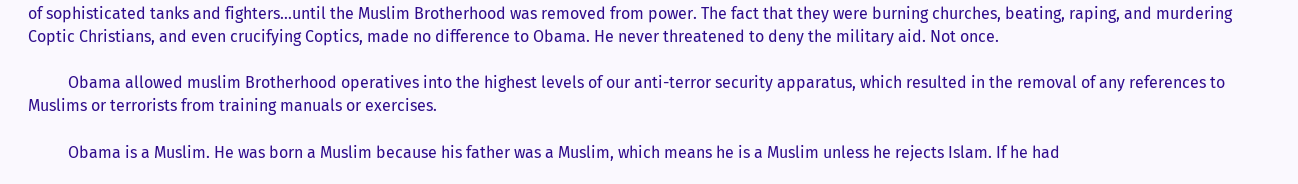of sophisticated tanks and fighters…until the Muslim Brotherhood was removed from power. The fact that they were burning churches, beating, raping, and murdering Coptic Christians, and even crucifying Coptics, made no difference to Obama. He never threatened to deny the military aid. Not once.

          Obama allowed muslim Brotherhood operatives into the highest levels of our anti-terror security apparatus, which resulted in the removal of any references to Muslims or terrorists from training manuals or exercises.

          Obama is a Muslim. He was born a Muslim because his father was a Muslim, which means he is a Muslim unless he rejects Islam. If he had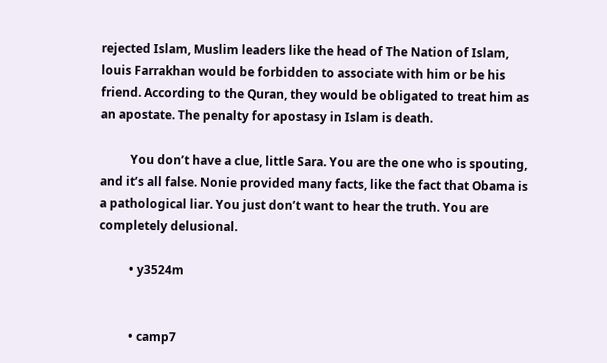rejected Islam, Muslim leaders like the head of The Nation of Islam, louis Farrakhan would be forbidden to associate with him or be his friend. According to the Quran, they would be obligated to treat him as an apostate. The penalty for apostasy in Islam is death.

          You don’t have a clue, little Sara. You are the one who is spouting, and it’s all false. Nonie provided many facts, like the fact that Obama is a pathological liar. You just don’t want to hear the truth. You are completely delusional.

          • y3524m


          • camp7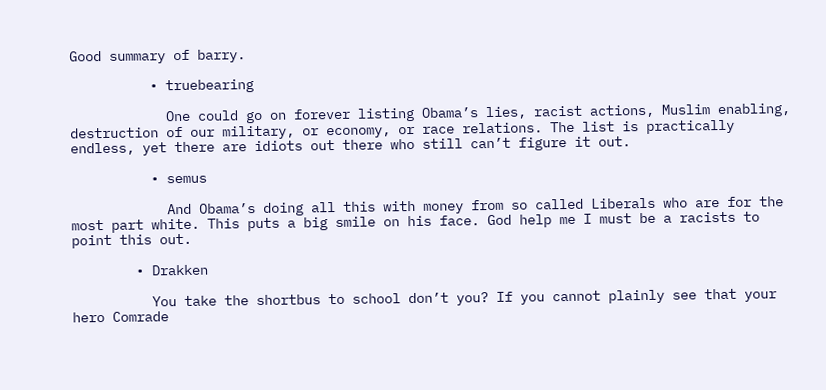Good summary of barry.

          • truebearing

            One could go on forever listing Obama’s lies, racist actions, Muslim enabling, destruction of our military, or economy, or race relations. The list is practically endless, yet there are idiots out there who still can’t figure it out.

          • semus

            And Obama’s doing all this with money from so called Liberals who are for the most part white. This puts a big smile on his face. God help me I must be a racists to point this out.

        • Drakken

          You take the shortbus to school don’t you? If you cannot plainly see that your hero Comrade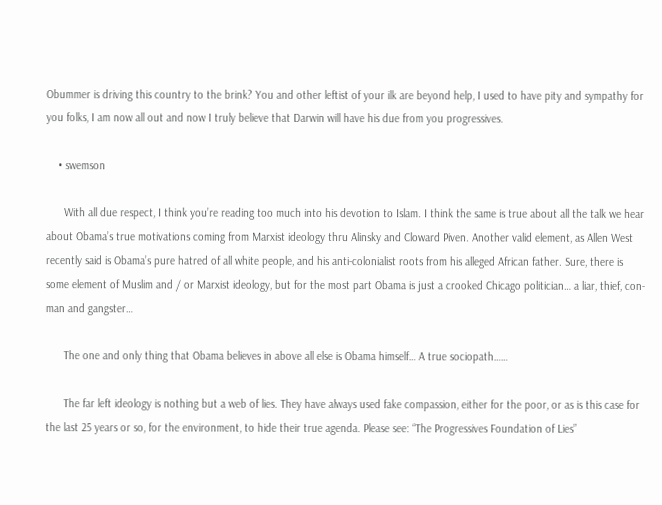Obummer is driving this country to the brink? You and other leftist of your ilk are beyond help, I used to have pity and sympathy for you folks, I am now all out and now I truly believe that Darwin will have his due from you progressives.

    • swemson

      With all due respect, I think you’re reading too much into his devotion to Islam. I think the same is true about all the talk we hear about Obama’s true motivations coming from Marxist ideology thru Alinsky and Cloward Piven. Another valid element, as Allen West recently said is Obama’s pure hatred of all white people, and his anti-colonialist roots from his alleged African father. Sure, there is some element of Muslim and / or Marxist ideology, but for the most part Obama is just a crooked Chicago politician… a liar, thief, con-man and gangster…

      The one and only thing that Obama believes in above all else is Obama himself… A true sociopath……

      The far left ideology is nothing but a web of lies. They have always used fake compassion, either for the poor, or as is this case for the last 25 years or so, for the environment, to hide their true agenda. Please see: “The Progressives Foundation of Lies”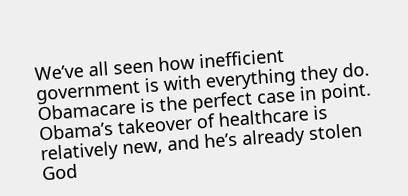We’ve all seen how inefficient government is with everything they do. Obamacare is the perfect case in point. Obama’s takeover of healthcare is relatively new, and he’s already stolen God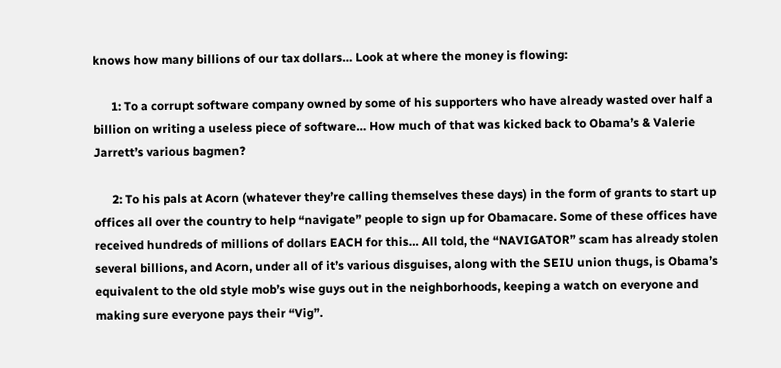knows how many billions of our tax dollars… Look at where the money is flowing:

      1: To a corrupt software company owned by some of his supporters who have already wasted over half a billion on writing a useless piece of software… How much of that was kicked back to Obama’s & Valerie Jarrett’s various bagmen?

      2: To his pals at Acorn (whatever they’re calling themselves these days) in the form of grants to start up offices all over the country to help “navigate” people to sign up for Obamacare. Some of these offices have received hundreds of millions of dollars EACH for this… All told, the “NAVIGATOR” scam has already stolen several billions, and Acorn, under all of it’s various disguises, along with the SEIU union thugs, is Obama’s equivalent to the old style mob’s wise guys out in the neighborhoods, keeping a watch on everyone and making sure everyone pays their “Vig”.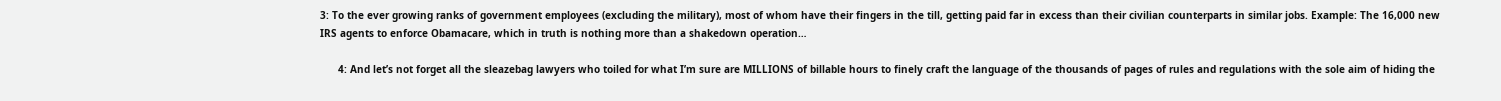3: To the ever growing ranks of government employees (excluding the military), most of whom have their fingers in the till, getting paid far in excess than their civilian counterparts in similar jobs. Example: The 16,000 new IRS agents to enforce Obamacare, which in truth is nothing more than a shakedown operation…

      4: And let’s not forget all the sleazebag lawyers who toiled for what I’m sure are MILLIONS of billable hours to finely craft the language of the thousands of pages of rules and regulations with the sole aim of hiding the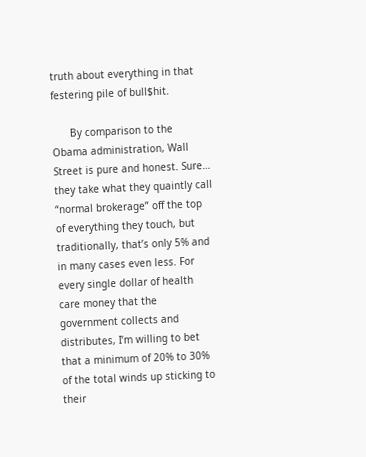truth about everything in that festering pile of bull$hit.

      By comparison to the Obama administration, Wall Street is pure and honest. Sure… they take what they quaintly call “normal brokerage” off the top of everything they touch, but traditionally, that’s only 5% and in many cases even less. For every single dollar of health care money that the government collects and distributes, I’m willing to bet that a minimum of 20% to 30% of the total winds up sticking to their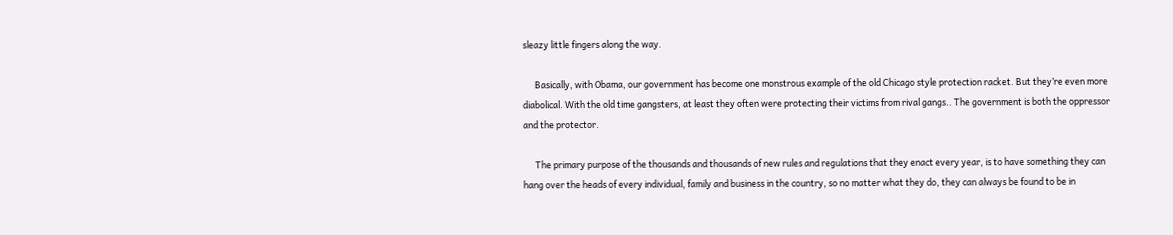sleazy little fingers along the way.

      Basically, with Obama, our government has become one monstrous example of the old Chicago style protection racket. But they’re even more diabolical. With the old time gangsters, at least they often were protecting their victims from rival gangs.. The government is both the oppressor and the protector.

      The primary purpose of the thousands and thousands of new rules and regulations that they enact every year, is to have something they can hang over the heads of every individual, family and business in the country, so no matter what they do, they can always be found to be in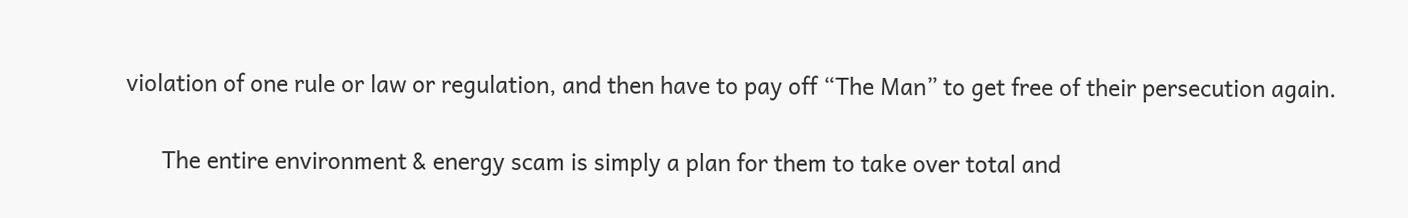violation of one rule or law or regulation, and then have to pay off “The Man” to get free of their persecution again.

      The entire environment & energy scam is simply a plan for them to take over total and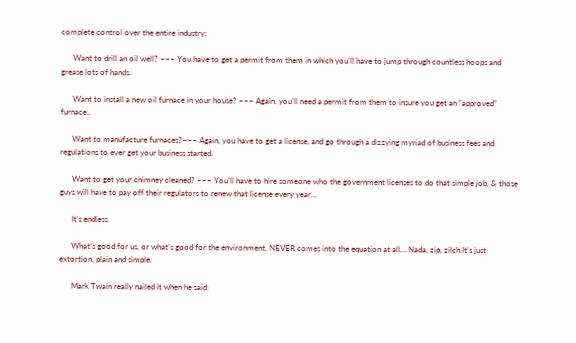complete control over the entire industry:

      Want to drill an oil well? ~~~ You have to get a permit from them in which you’ll have to jump through countless hoops and grease lots of hands.

      Want to install a new oil furnace in your house? ~~~ Again, you’ll need a permit from them to insure you get an “approved” furnace..

      Want to manufacture furnaces?~~~ Again, you have to get a license, and go through a dizzying myriad of business fees and regulations to ever get your business started.

      Want to get your chimney cleaned? ~~~ You’ll have to hire someone who the government licenses to do that simple job, & those guys will have to pay off their regulators to renew that license every year…

      It’s endless.

      What’s good for us, or what’s good for the environment, NEVER comes into the equation at all… Nada, zip, zilch.It’s just extortion, plain and simple.

      Mark Twain really nailed it when he said: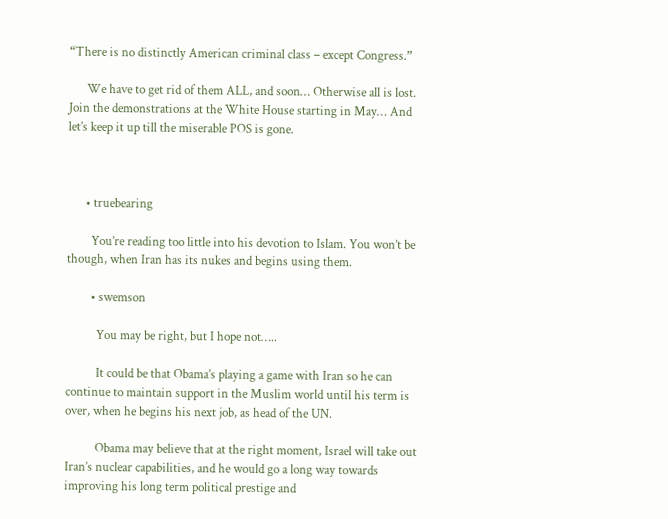“There is no distinctly American criminal class – except Congress.”

      We have to get rid of them ALL, and soon… Otherwise all is lost. Join the demonstrations at the White House starting in May… And let’s keep it up till the miserable POS is gone.



      • truebearing

        You’re reading too little into his devotion to Islam. You won’t be though, when Iran has its nukes and begins using them.

        • swemson

          You may be right, but I hope not…..

          It could be that Obama’s playing a game with Iran so he can continue to maintain support in the Muslim world until his term is over, when he begins his next job, as head of the UN.

          Obama may believe that at the right moment, Israel will take out Iran’s nuclear capabilities, and he would go a long way towards improving his long term political prestige and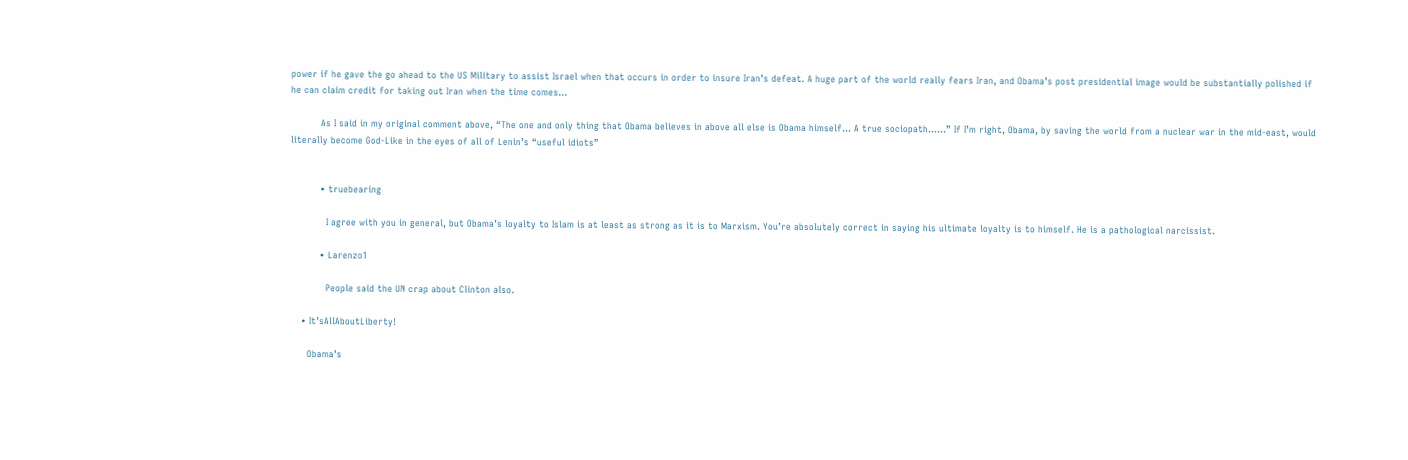power if he gave the go ahead to the US Military to assist Israel when that occurs in order to insure Iran’s defeat. A huge part of the world really fears Iran, and Obama’s post presidential image would be substantially polished if he can claim credit for taking out Iran when the time comes…

          As I said in my original comment above, “The one and only thing that Obama believes in above all else is Obama himself… A true sociopath……” If I’m right, Obama, by saving the world from a nuclear war in the mid-east, would literally become God-Like in the eyes of all of Lenin’s “useful idiots”


          • truebearing

            I agree with you in general, but Obama’s loyalty to Islam is at least as strong as it is to Marxism. You’re absolutely correct in saying his ultimate loyalty is to himself. He is a pathological narcissist.

          • Larenzo1

            People said the UN crap about Clinton also.

    • It’sAllAboutLiberty!

      Obama’s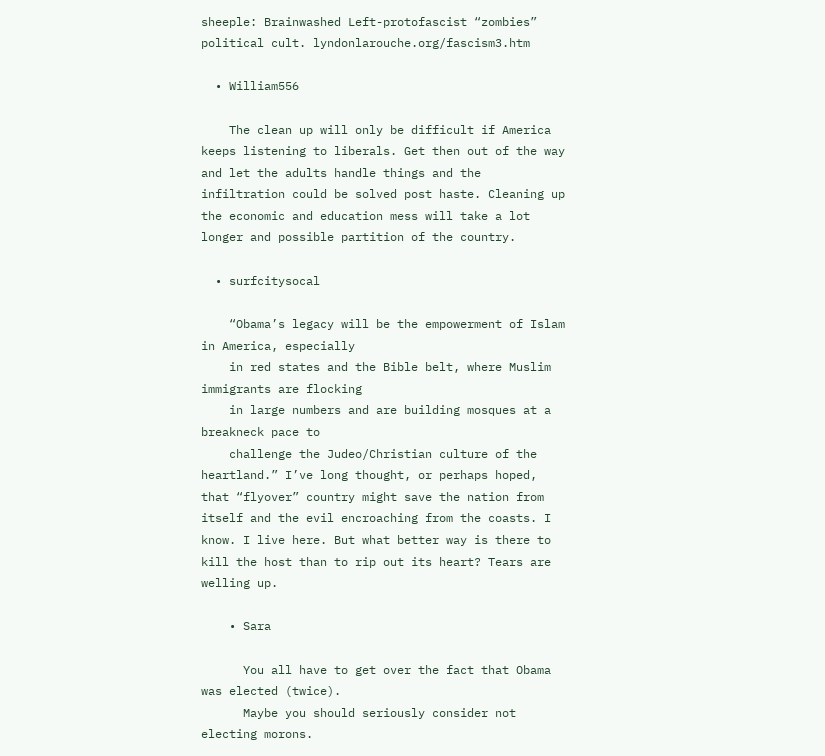sheeple: Brainwashed Left-protofascist “zombies” political cult. lyndonlarouche.org/fascism3.htm

  • William556

    The clean up will only be difficult if America keeps listening to liberals. Get then out of the way and let the adults handle things and the infiltration could be solved post haste. Cleaning up the economic and education mess will take a lot longer and possible partition of the country.

  • surfcitysocal

    “Obama’s legacy will be the empowerment of Islam in America, especially
    in red states and the Bible belt, where Muslim immigrants are flocking
    in large numbers and are building mosques at a breakneck pace to
    challenge the Judeo/Christian culture of the heartland.” I’ve long thought, or perhaps hoped, that “flyover” country might save the nation from itself and the evil encroaching from the coasts. I know. I live here. But what better way is there to kill the host than to rip out its heart? Tears are welling up.

    • Sara

      You all have to get over the fact that Obama was elected (twice).
      Maybe you should seriously consider not electing morons.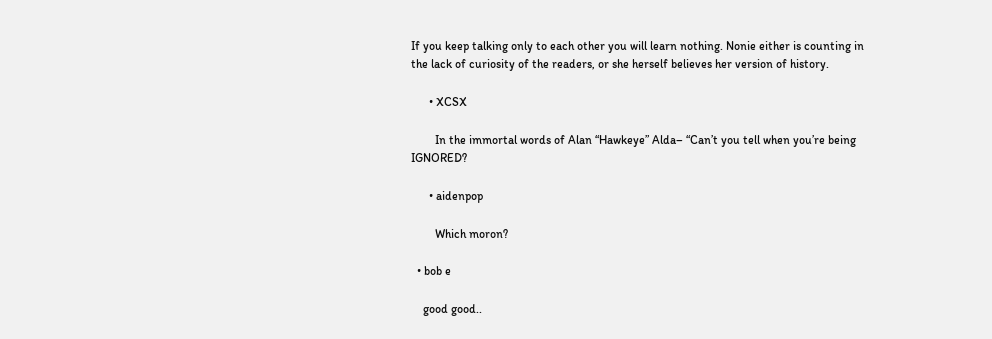If you keep talking only to each other you will learn nothing. Nonie either is counting in the lack of curiosity of the readers, or she herself believes her version of history.

      • XCSX

        In the immortal words of Alan “Hawkeye” Alda– “Can’t you tell when you’re being IGNORED?

      • aidenpop

        Which moron?

  • bob e

    good good..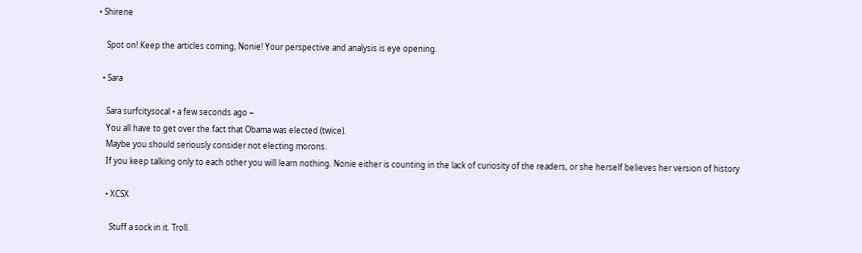• Shirene

    Spot on! Keep the articles coming, Nonie! Your perspective and analysis is eye opening.

  • Sara

    Sara surfcitysocal • a few seconds ago −
    You all have to get over the fact that Obama was elected (twice).
    Maybe you should seriously consider not electing morons.
    If you keep talking only to each other you will learn nothing. Nonie either is counting in the lack of curiosity of the readers, or she herself believes her version of history

    • XCSX

      Stuff a sock in it. Troll.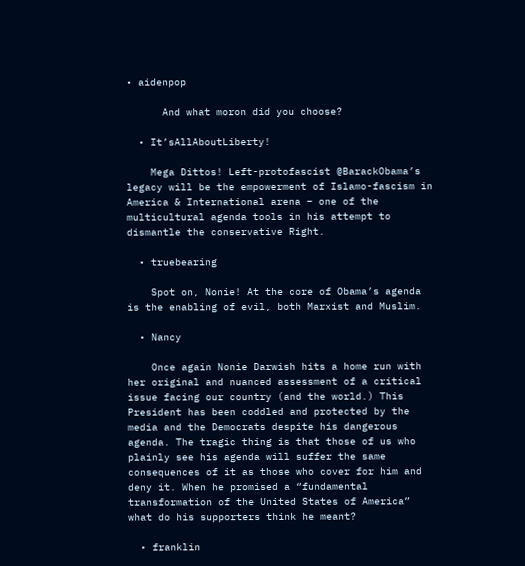• aidenpop

      And what moron did you choose?

  • It’sAllAboutLiberty!

    Mega Dittos! Left-protofascist @BarackObama’s legacy will be the empowerment of Islamo-fascism in America & International arena – one of the multicultural agenda tools in his attempt to dismantle the conservative Right.

  • truebearing

    Spot on, Nonie! At the core of Obama’s agenda is the enabling of evil, both Marxist and Muslim.

  • Nancy

    Once again Nonie Darwish hits a home run with her original and nuanced assessment of a critical issue facing our country (and the world.) This President has been coddled and protected by the media and the Democrats despite his dangerous agenda. The tragic thing is that those of us who plainly see his agenda will suffer the same consequences of it as those who cover for him and deny it. When he promised a “fundamental transformation of the United States of America” what do his supporters think he meant?

  • franklin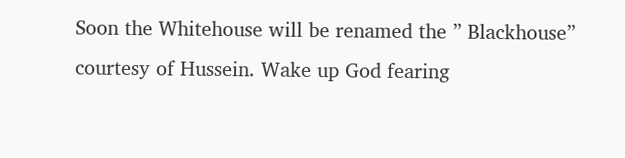Soon the Whitehouse will be renamed the ” Blackhouse” courtesy of Hussein. Wake up God fearing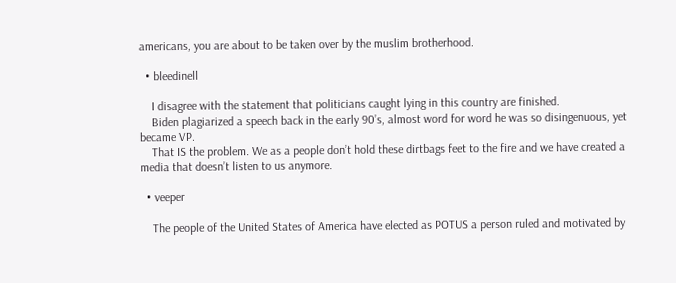americans, you are about to be taken over by the muslim brotherhood.

  • bleedinell

    I disagree with the statement that politicians caught lying in this country are finished.
    Biden plagiarized a speech back in the early 90’s, almost word for word he was so disingenuous, yet became VP.
    That IS the problem. We as a people don’t hold these dirtbags feet to the fire and we have created a media that doesn’t listen to us anymore.

  • veeper

    The people of the United States of America have elected as POTUS a person ruled and motivated by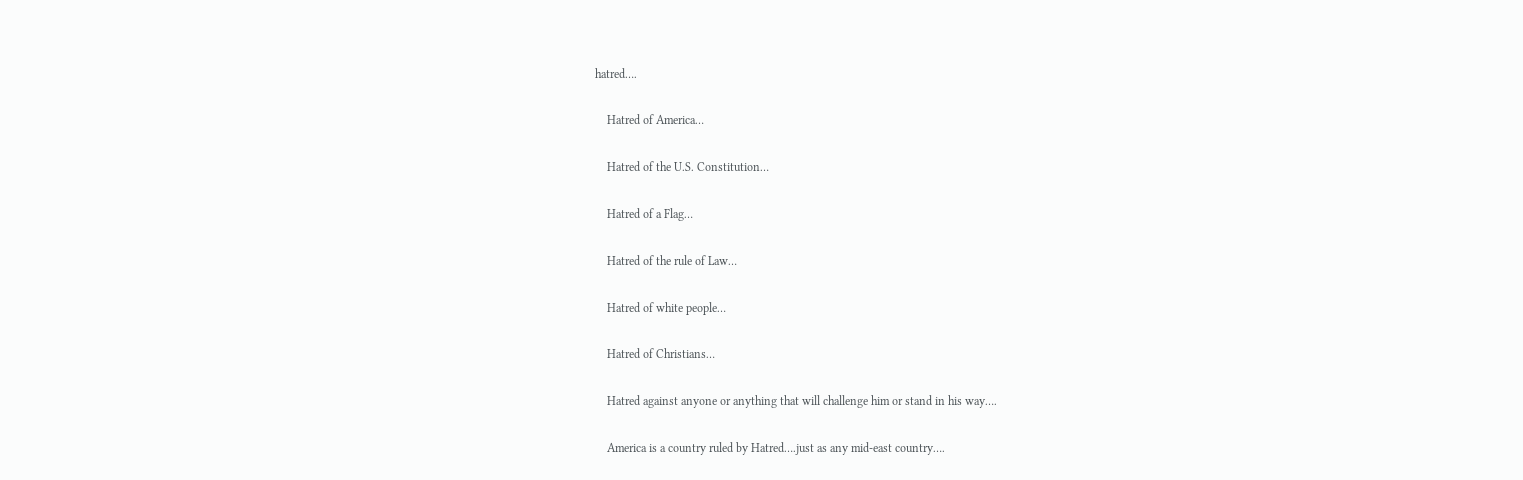hatred….

    Hatred of America…

    Hatred of the U.S. Constitution…

    Hatred of a Flag…

    Hatred of the rule of Law…

    Hatred of white people…

    Hatred of Christians…

    Hatred against anyone or anything that will challenge him or stand in his way….

    America is a country ruled by Hatred….just as any mid-east country….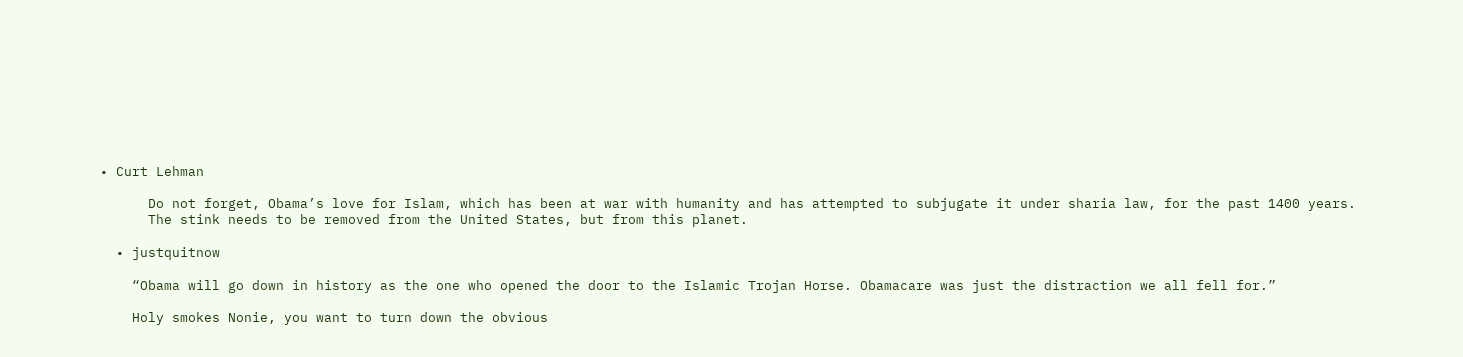• Curt Lehman

      Do not forget, Obama’s love for Islam, which has been at war with humanity and has attempted to subjugate it under sharia law, for the past 1400 years.
      The stink needs to be removed from the United States, but from this planet.

  • justquitnow

    “Obama will go down in history as the one who opened the door to the Islamic Trojan Horse. Obamacare was just the distraction we all fell for.”

    Holy smokes Nonie, you want to turn down the obvious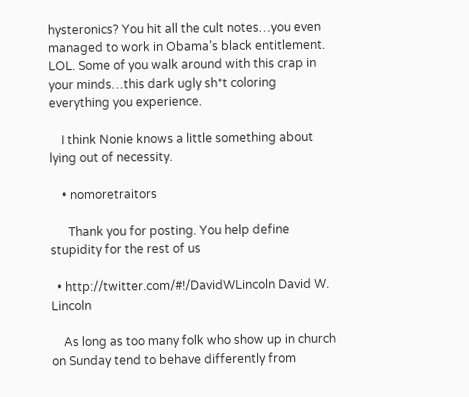hysteronics? You hit all the cult notes…you even managed to work in Obama’s black entitlement. LOL. Some of you walk around with this crap in your minds…this dark ugly sh*t coloring everything you experience.

    I think Nonie knows a little something about lying out of necessity.

    • nomoretraitors

      Thank you for posting. You help define stupidity for the rest of us

  • http://twitter.com/#!/DavidWLincoln David W. Lincoln

    As long as too many folk who show up in church on Sunday tend to behave differently from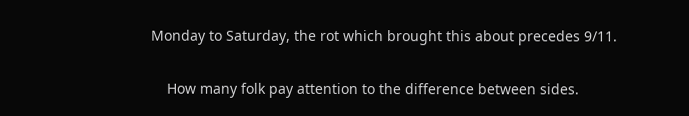Monday to Saturday, the rot which brought this about precedes 9/11.

    How many folk pay attention to the difference between sides.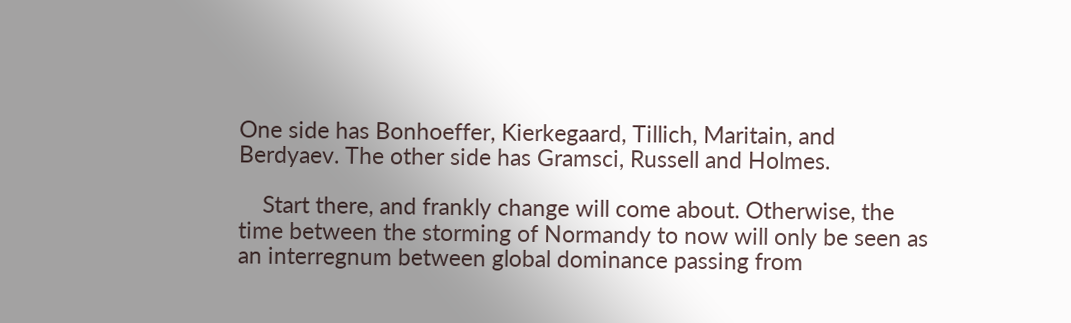One side has Bonhoeffer, Kierkegaard, Tillich, Maritain, and Berdyaev. The other side has Gramsci, Russell and Holmes.

    Start there, and frankly change will come about. Otherwise, the time between the storming of Normandy to now will only be seen as an interregnum between global dominance passing from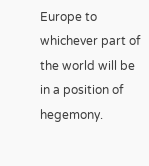Europe to whichever part of the world will be in a position of hegemony.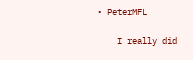• PeterMFL

    I really did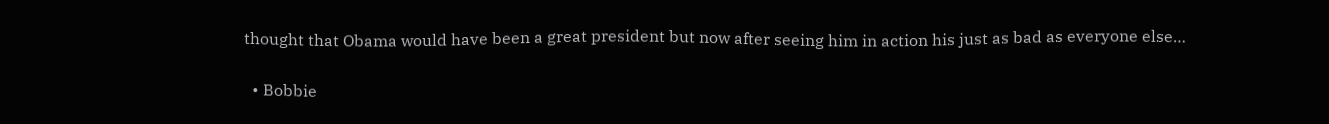thought that Obama would have been a great president but now after seeing him in action his just as bad as everyone else…

  • Bobbie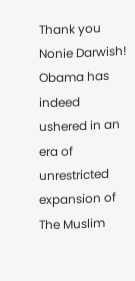Thank you Nonie Darwish! Obama has indeed ushered in an era of unrestricted expansion of The Muslim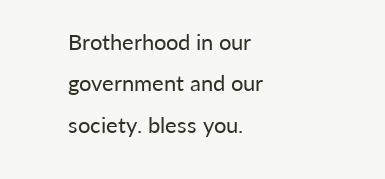Brotherhood in our government and our society. bless you.